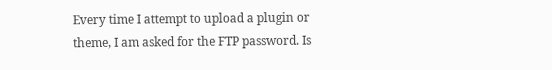Every time I attempt to upload a plugin or theme, I am asked for the FTP password. Is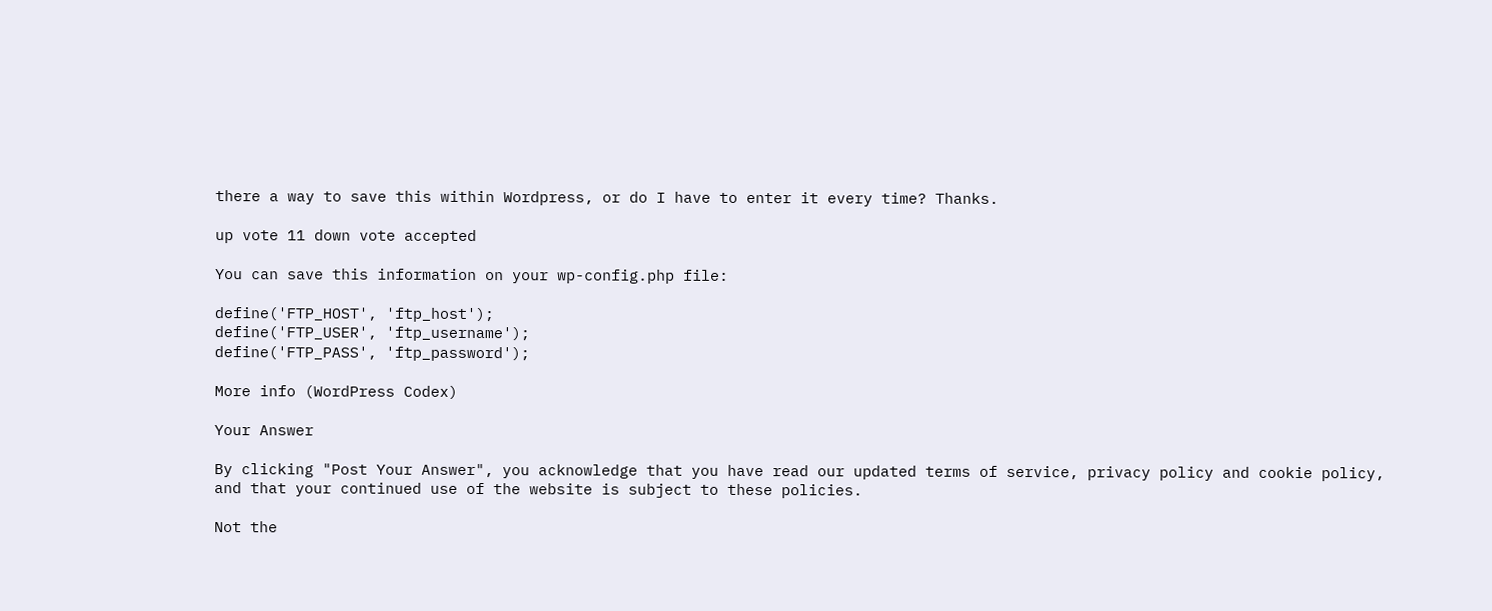there a way to save this within Wordpress, or do I have to enter it every time? Thanks.

up vote 11 down vote accepted

You can save this information on your wp-config.php file:

define('FTP_HOST', 'ftp_host');
define('FTP_USER', 'ftp_username');
define('FTP_PASS', 'ftp_password');

More info (WordPress Codex)

Your Answer

By clicking "Post Your Answer", you acknowledge that you have read our updated terms of service, privacy policy and cookie policy, and that your continued use of the website is subject to these policies.

Not the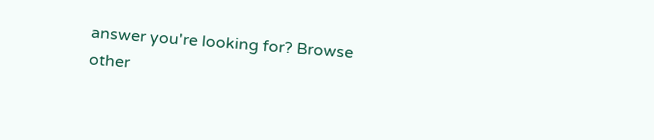answer you're looking for? Browse other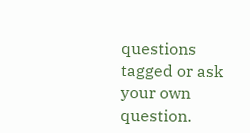questions tagged or ask your own question.